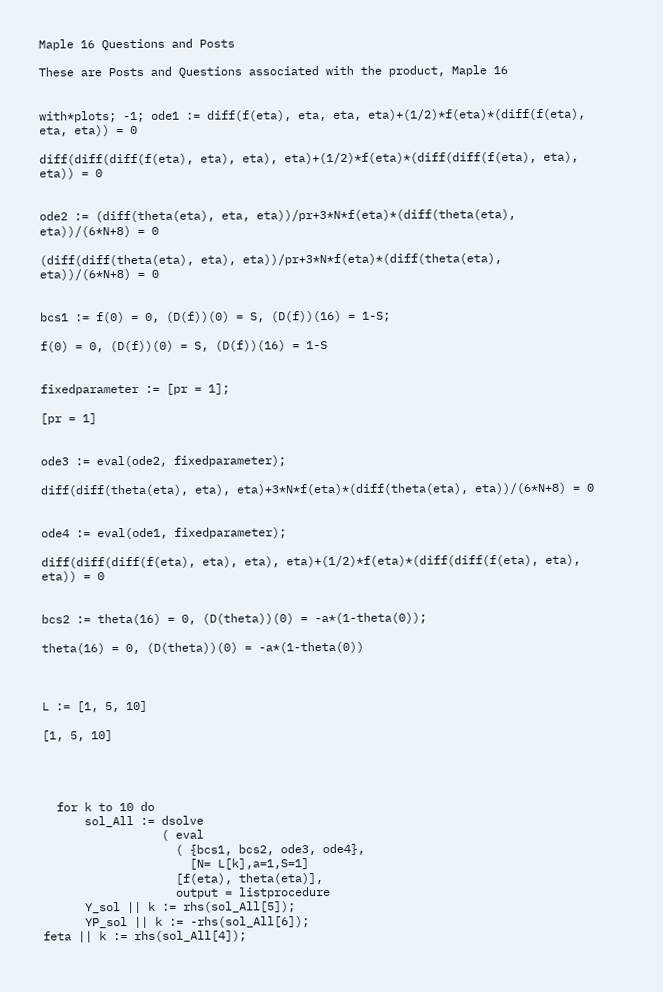Maple 16 Questions and Posts

These are Posts and Questions associated with the product, Maple 16


with*plots; -1; ode1 := diff(f(eta), eta, eta, eta)+(1/2)*f(eta)*(diff(f(eta), eta, eta)) = 0

diff(diff(diff(f(eta), eta), eta), eta)+(1/2)*f(eta)*(diff(diff(f(eta), eta), eta)) = 0


ode2 := (diff(theta(eta), eta, eta))/pr+3*N*f(eta)*(diff(theta(eta), eta))/(6*N+8) = 0

(diff(diff(theta(eta), eta), eta))/pr+3*N*f(eta)*(diff(theta(eta), eta))/(6*N+8) = 0


bcs1 := f(0) = 0, (D(f))(0) = S, (D(f))(16) = 1-S;

f(0) = 0, (D(f))(0) = S, (D(f))(16) = 1-S


fixedparameter := [pr = 1];

[pr = 1]


ode3 := eval(ode2, fixedparameter);

diff(diff(theta(eta), eta), eta)+3*N*f(eta)*(diff(theta(eta), eta))/(6*N+8) = 0


ode4 := eval(ode1, fixedparameter);

diff(diff(diff(f(eta), eta), eta), eta)+(1/2)*f(eta)*(diff(diff(f(eta), eta), eta)) = 0


bcs2 := theta(16) = 0, (D(theta))(0) = -a*(1-theta(0));

theta(16) = 0, (D(theta))(0) = -a*(1-theta(0))



L := [1, 5, 10]

[1, 5, 10]




  for k to 10 do
      sol_All := dsolve
                 ( eval
                   ( {bcs1, bcs2, ode3, ode4},
                     [N= L[k],a=1,S=1]
                   [f(eta), theta(eta)],
                   output = listprocedure
      Y_sol || k := rhs(sol_All[5]);
      YP_sol || k := -rhs(sol_All[6]);
feta || k := rhs(sol_All[4]);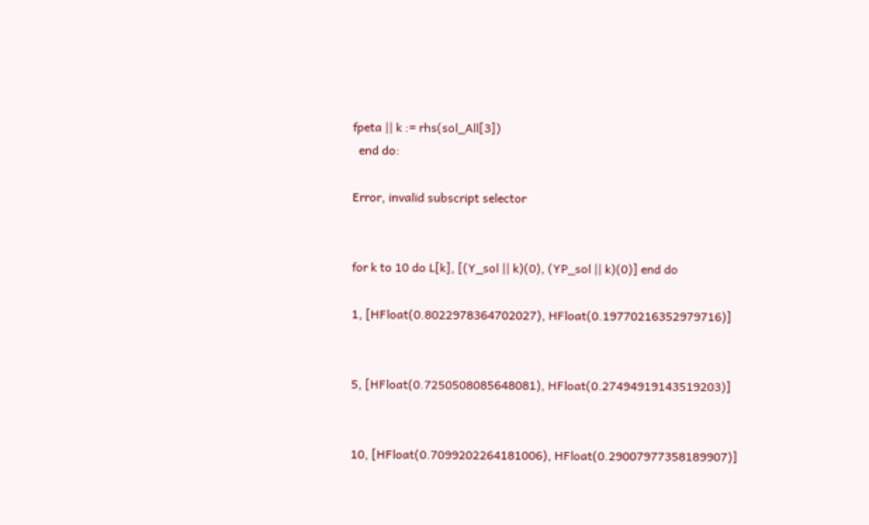fpeta || k := rhs(sol_All[3])
  end do:

Error, invalid subscript selector


for k to 10 do L[k], [(Y_sol || k)(0), (YP_sol || k)(0)] end do

1, [HFloat(0.8022978364702027), HFloat(0.19770216352979716)]


5, [HFloat(0.7250508085648081), HFloat(0.27494919143519203)]


10, [HFloat(0.7099202264181006), HFloat(0.29007977358189907)]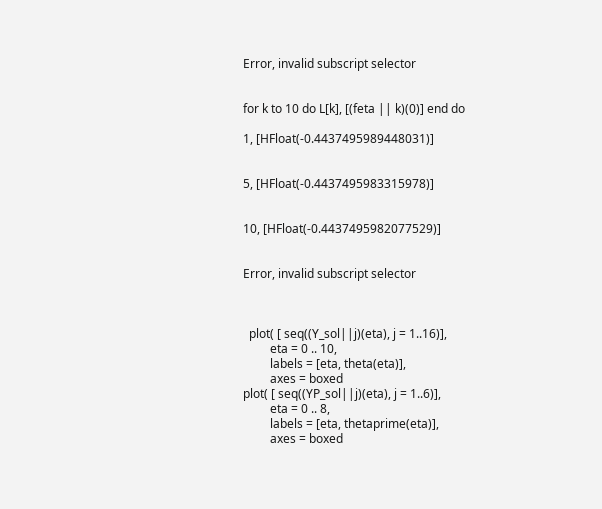Error, invalid subscript selector


for k to 10 do L[k], [(feta || k)(0)] end do

1, [HFloat(-0.4437495989448031)]


5, [HFloat(-0.4437495983315978)]


10, [HFloat(-0.4437495982077529)]


Error, invalid subscript selector



  plot( [ seq((Y_sol||j)(eta), j = 1..16)],
         eta = 0 .. 10,
         labels = [eta, theta(eta)],
         axes = boxed
plot( [ seq((YP_sol||j)(eta), j = 1..6)],
         eta = 0 .. 8,
         labels = [eta, thetaprime(eta)],
         axes = boxed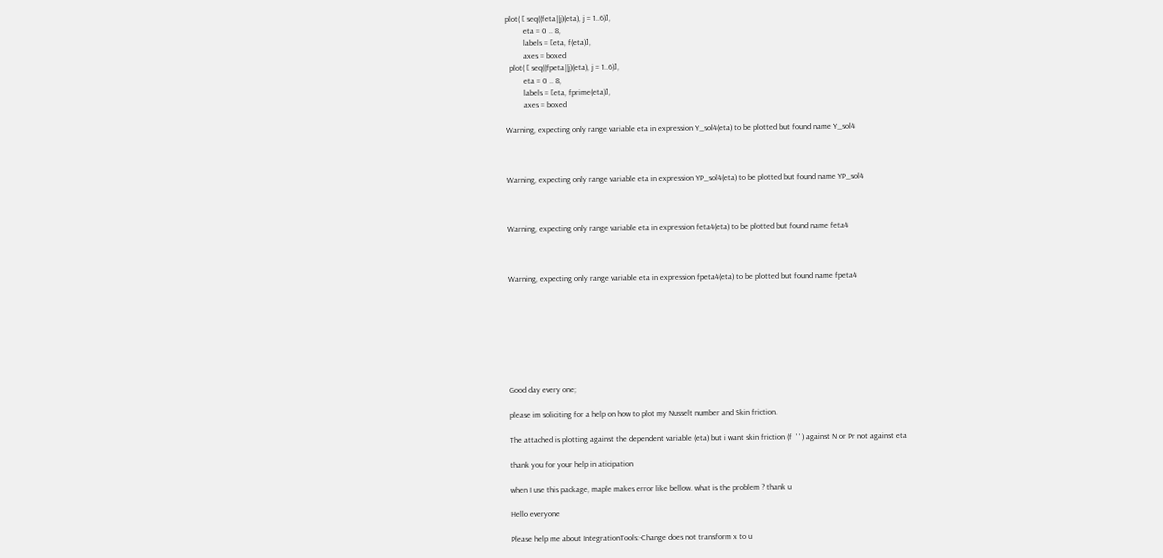plot( [ seq((feta||j)(eta), j = 1..6)],
         eta = 0 .. 8,
         labels = [eta, f(eta)],
         axes = boxed
  plot( [ seq((fpeta||j)(eta), j = 1..6)],
         eta = 0 .. 8,
         labels = [eta, fprime(eta)],
         axes = boxed

Warning, expecting only range variable eta in expression Y_sol4(eta) to be plotted but found name Y_sol4



Warning, expecting only range variable eta in expression YP_sol4(eta) to be plotted but found name YP_sol4



Warning, expecting only range variable eta in expression feta4(eta) to be plotted but found name feta4



Warning, expecting only range variable eta in expression fpeta4(eta) to be plotted but found name fpeta4








Good day every one;

please im soliciting for a help on how to plot my Nusselt number and Skin friction.

The attached is plotting against the dependent variable (eta) but i want skin friction (f  ' ' ) against N or Pr not against eta

thank you for your help in aticipation

when I use this package, maple makes error like bellow. what is the problem ? thank u

Hello everyone

Please help me about IntegrationTools:-Change does not transform x to u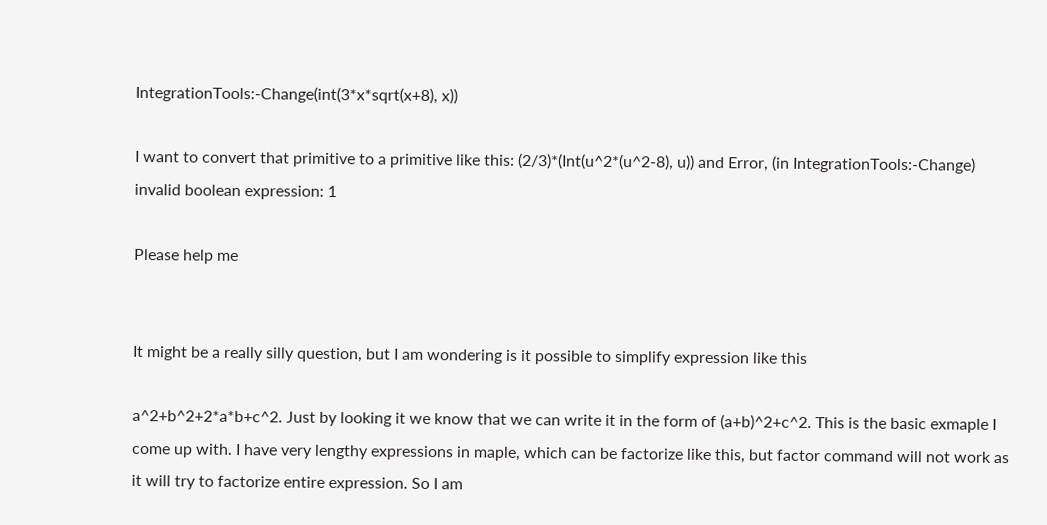IntegrationTools:-Change(int(3*x*sqrt(x+8), x))

I want to convert that primitive to a primitive like this: (2/3)*(Int(u^2*(u^2-8), u)) and Error, (in IntegrationTools:-Change) invalid boolean expression: 1

Please help me


It might be a really silly question, but I am wondering is it possible to simplify expression like this

a^2+b^2+2*a*b+c^2. Just by looking it we know that we can write it in the form of (a+b)^2+c^2. This is the basic exmaple I come up with. I have very lengthy expressions in maple, which can be factorize like this, but factor command will not work as it will try to factorize entire expression. So I am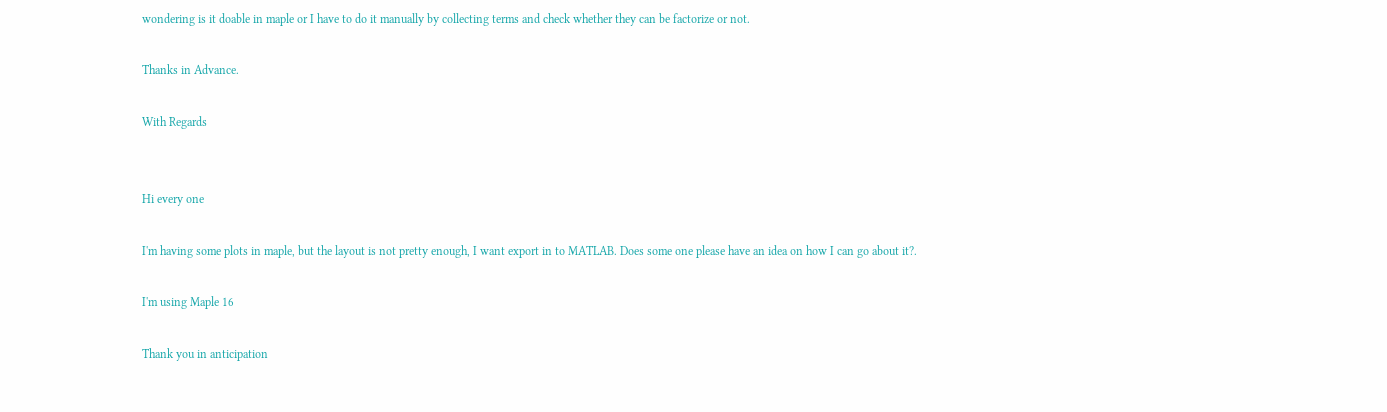wondering is it doable in maple or I have to do it manually by collecting terms and check whether they can be factorize or not.

Thanks in Advance.

With Regards


Hi every one

I'm having some plots in maple, but the layout is not pretty enough, I want export in to MATLAB. Does some one please have an idea on how I can go about it?.

I'm using Maple 16

Thank you in anticipation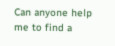Can anyone help me to find a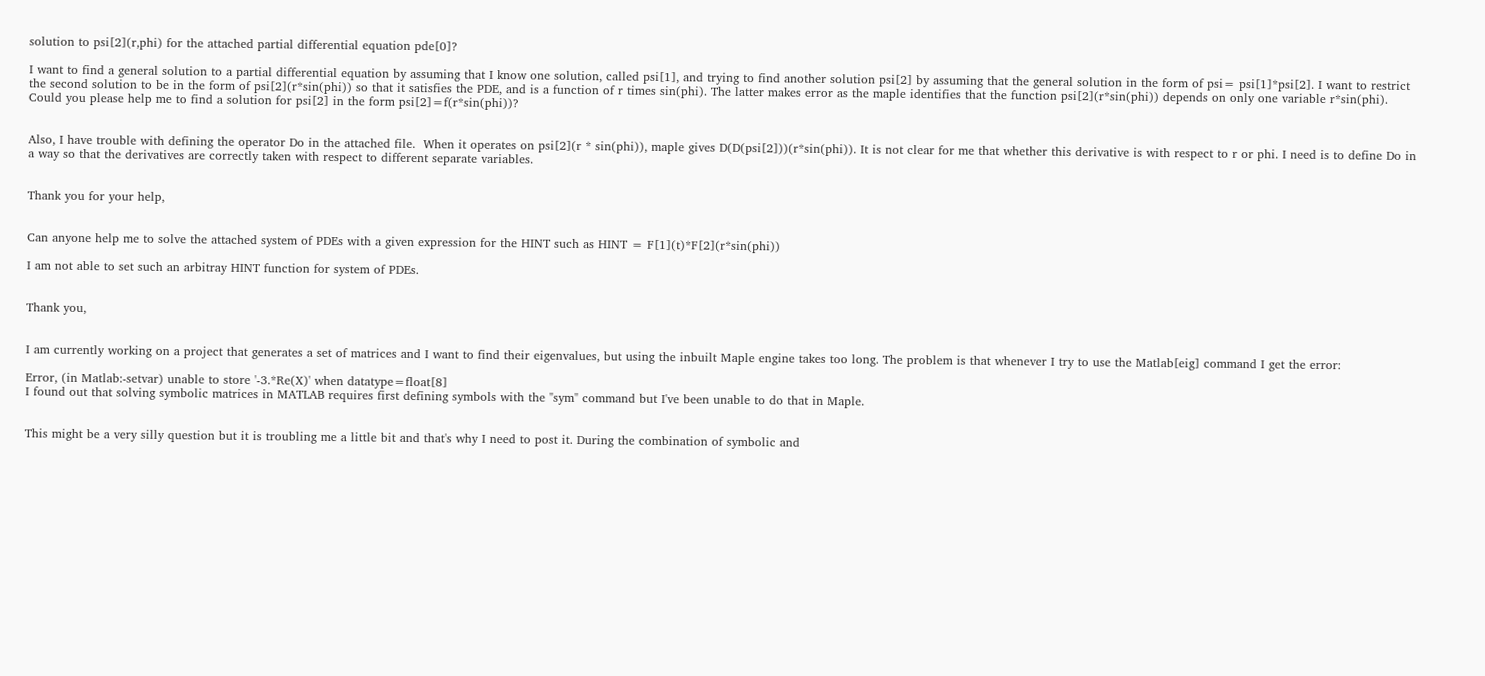solution to psi[2](r,phi) for the attached partial differential equation pde[0]?

I want to find a general solution to a partial differential equation by assuming that I know one solution, called psi[1], and trying to find another solution psi[2] by assuming that the general solution in the form of psi= psi[1]*psi[2]. I want to restrict the second solution to be in the form of psi[2](r*sin(phi)) so that it satisfies the PDE, and is a function of r times sin(phi). The latter makes error as the maple identifies that the function psi[2](r*sin(phi)) depends on only one variable r*sin(phi). Could you please help me to find a solution for psi[2] in the form psi[2]=f(r*sin(phi))?


Also, I have trouble with defining the operator Do in the attached file.  When it operates on psi[2](r * sin(phi)), maple gives D(D(psi[2]))(r*sin(phi)). It is not clear for me that whether this derivative is with respect to r or phi. I need is to define Do in a way so that the derivatives are correctly taken with respect to different separate variables.


Thank you for your help,


Can anyone help me to solve the attached system of PDEs with a given expression for the HINT such as HINT = F[1](t)*F[2](r*sin(phi))

I am not able to set such an arbitray HINT function for system of PDEs.


Thank you,


I am currently working on a project that generates a set of matrices and I want to find their eigenvalues, but using the inbuilt Maple engine takes too long. The problem is that whenever I try to use the Matlab[eig] command I get the error:

Error, (in Matlab:-setvar) unable to store '-3.*Re(X)' when datatype=float[8]
I found out that solving symbolic matrices in MATLAB requires first defining symbols with the "sym" command but I've been unable to do that in Maple.


This might be a very silly question but it is troubling me a little bit and that's why I need to post it. During the combination of symbolic and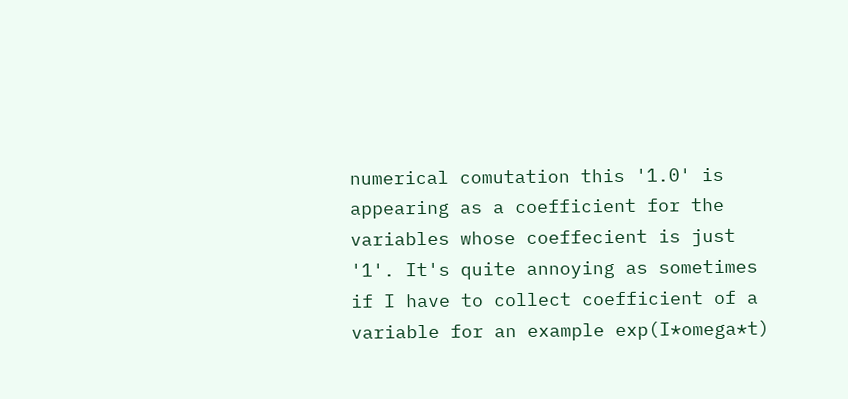numerical comutation this '1.0' is appearing as a coefficient for the variables whose coeffecient is just '1'. It's quite annoying as sometimes if I have to collect coefficient of a variable for an example exp(I*omega*t)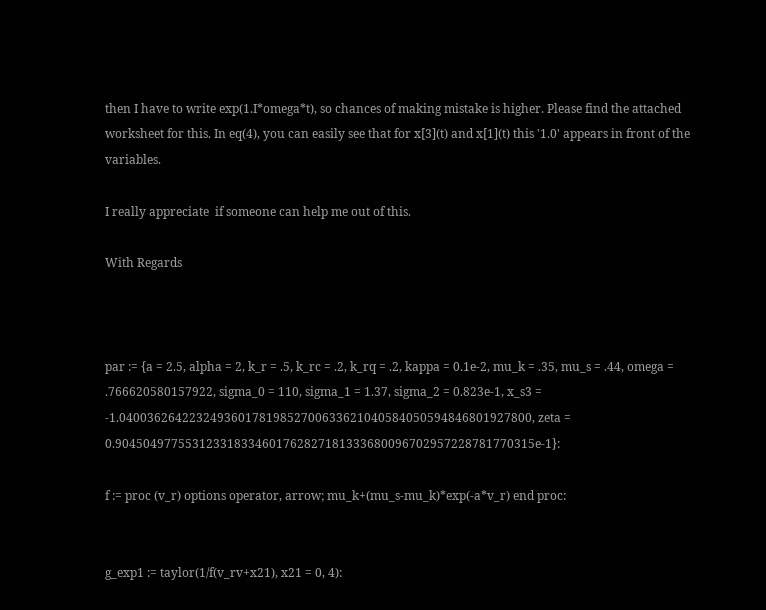then I have to write exp(1.I*omega*t), so chances of making mistake is higher. Please find the attached worksheet for this. In eq(4), you can easily see that for x[3](t) and x[1](t) this '1.0' appears in front of the variables.

I really appreciate  if someone can help me out of this.

With Regards



par := {a = 2.5, alpha = 2, k_r = .5, k_rc = .2, k_rq = .2, kappa = 0.1e-2, mu_k = .35, mu_s = .44, omega = .766620580157922, sigma_0 = 110, sigma_1 = 1.37, sigma_2 = 0.823e-1, x_s3 = -1.04003626422324936017819852700633621040584050594846801927800, zeta = 0.904504977553123318334601762827181333680096702957228781770315e-1}:

f := proc (v_r) options operator, arrow; mu_k+(mu_s-mu_k)*exp(-a*v_r) end proc:


g_exp1 := taylor(1/f(v_rv+x21), x21 = 0, 4):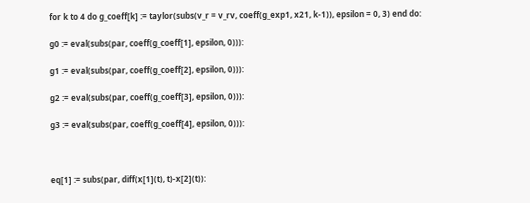for k to 4 do g_coeff[k] := taylor(subs(v_r = v_rv, coeff(g_exp1, x21, k-1)), epsilon = 0, 3) end do:

g0 := eval(subs(par, coeff(g_coeff[1], epsilon, 0))):

g1 := eval(subs(par, coeff(g_coeff[2], epsilon, 0))):

g2 := eval(subs(par, coeff(g_coeff[3], epsilon, 0))):

g3 := eval(subs(par, coeff(g_coeff[4], epsilon, 0))):



eq[1] := subs(par, diff(x[1](t), t)-x[2](t)):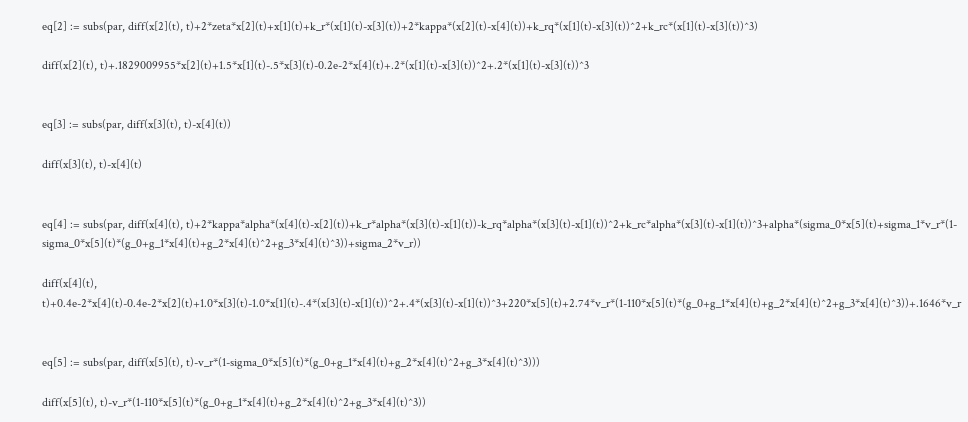eq[2] := subs(par, diff(x[2](t), t)+2*zeta*x[2](t)+x[1](t)+k_r*(x[1](t)-x[3](t))+2*kappa*(x[2](t)-x[4](t))+k_rq*(x[1](t)-x[3](t))^2+k_rc*(x[1](t)-x[3](t))^3)

diff(x[2](t), t)+.1829009955*x[2](t)+1.5*x[1](t)-.5*x[3](t)-0.2e-2*x[4](t)+.2*(x[1](t)-x[3](t))^2+.2*(x[1](t)-x[3](t))^3


eq[3] := subs(par, diff(x[3](t), t)-x[4](t))

diff(x[3](t), t)-x[4](t)


eq[4] := subs(par, diff(x[4](t), t)+2*kappa*alpha*(x[4](t)-x[2](t))+k_r*alpha*(x[3](t)-x[1](t))-k_rq*alpha*(x[3](t)-x[1](t))^2+k_rc*alpha*(x[3](t)-x[1](t))^3+alpha*(sigma_0*x[5](t)+sigma_1*v_r*(1-sigma_0*x[5](t)*(g_0+g_1*x[4](t)+g_2*x[4](t)^2+g_3*x[4](t)^3))+sigma_2*v_r))

diff(x[4](t), t)+0.4e-2*x[4](t)-0.4e-2*x[2](t)+1.0*x[3](t)-1.0*x[1](t)-.4*(x[3](t)-x[1](t))^2+.4*(x[3](t)-x[1](t))^3+220*x[5](t)+2.74*v_r*(1-110*x[5](t)*(g_0+g_1*x[4](t)+g_2*x[4](t)^2+g_3*x[4](t)^3))+.1646*v_r


eq[5] := subs(par, diff(x[5](t), t)-v_r*(1-sigma_0*x[5](t)*(g_0+g_1*x[4](t)+g_2*x[4](t)^2+g_3*x[4](t)^3)))

diff(x[5](t), t)-v_r*(1-110*x[5](t)*(g_0+g_1*x[4](t)+g_2*x[4](t)^2+g_3*x[4](t)^3))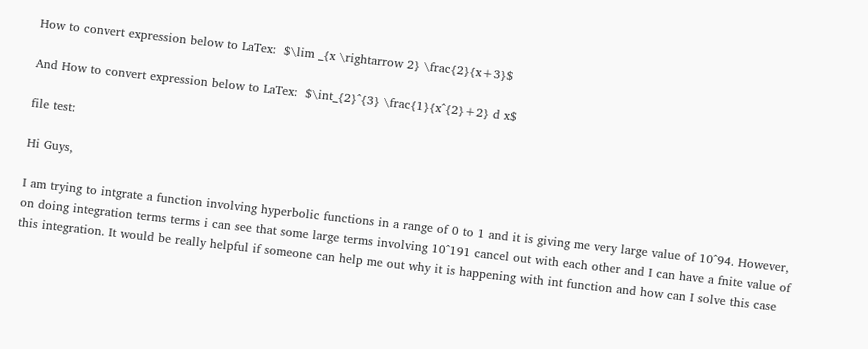How to convert expression below to LaTex:  $\lim _{x \rightarrow 2} \frac{2}{x+3}$

And How to convert expression below to LaTex:  $\int_{2}^{3} \frac{1}{x^{2}+2} d x$

file test:

Hi Guys,

I am trying to intgrate a function involving hyperbolic functions in a range of 0 to 1 and it is giving me very large value of 10^94. However, on doing integration terms terms i can see that some large terms involving 10^191 cancel out with each other and I can have a fnite value of this integration. It would be really helpful if someone can help me out why it is happening with int function and how can I solve this case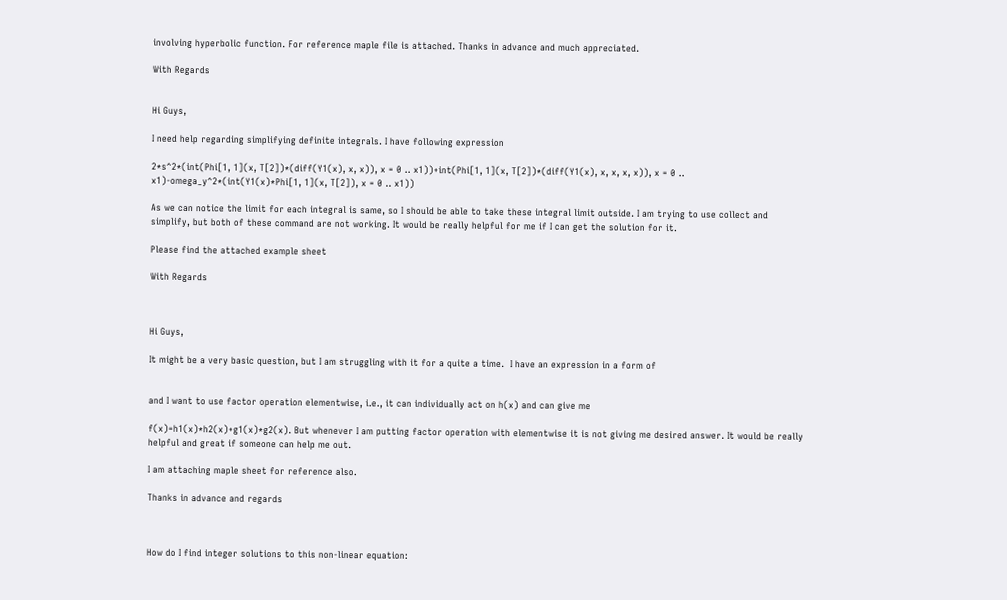involving hyperbolic function. For reference maple file is attached. Thanks in advance and much appreciated.

With Regards


Hi Guys,

I need help regarding simplifying definite integrals. I have following expression

2*s^2*(int(Phi[1, 1](x, T[2])*(diff(Y1(x), x, x)), x = 0 .. x1))+int(Phi[1, 1](x, T[2])*(diff(Y1(x), x, x, x, x)), x = 0 .. x1)-omega_y^2*(int(Y1(x)*Phi[1, 1](x, T[2]), x = 0 .. x1))

As we can notice the limit for each integral is same, so I should be able to take these integral limit outside. I am trying to use collect and simplify, but both of these command are not working. It would be really helpful for me if I can get the solution for it.

Please find the attached example sheet

With Regards



Hi Guys,

It might be a very basic question, but I am struggling with it for a quite a time.  I have an expression in a form of


and I want to use factor operation elementwise, i.e., it can individually act on h(x) and can give me

f(x)=h1(x)*h2(x)+g1(x)*g2(x). But whenever I am putting factor operation with elementwise it is not giving me desired answer. It would be really helpful and great if someone can help me out.

I am attaching maple sheet for reference also.

Thanks in advance and regards



How do I find integer solutions to this non-linear equation: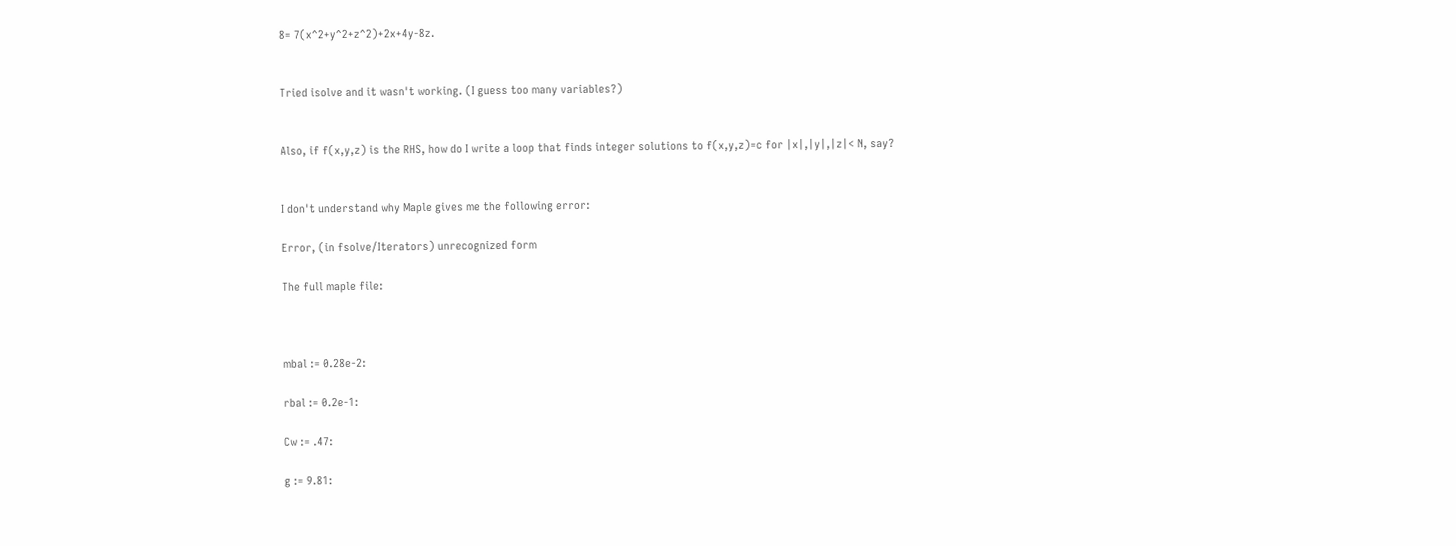8= 7(x^2+y^2+z^2)+2x+4y-8z.


Tried isolve and it wasn't working. (I guess too many variables?)


Also, if f(x,y,z) is the RHS, how do I write a loop that finds integer solutions to f(x,y,z)=c for |x|,|y|,|z|< N, say?


I don't understand why Maple gives me the following error:

Error, (in fsolve/Iterators) unrecognized form

The full maple file:



mbal := 0.28e-2:

rbal := 0.2e-1:

Cw := .47:

g := 9.81: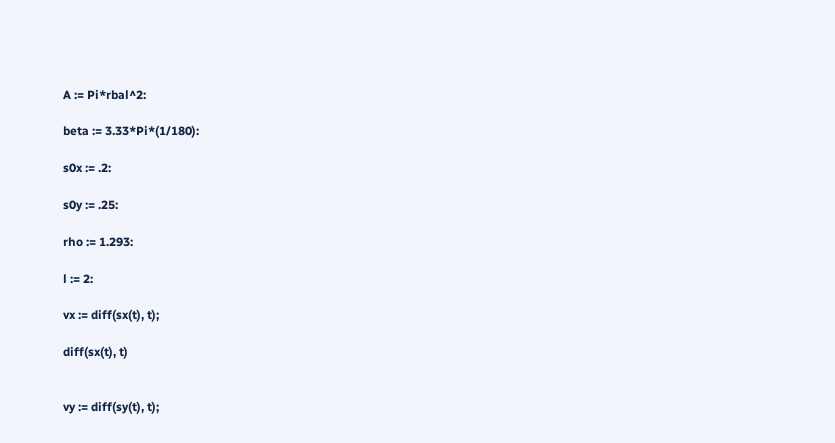A := Pi*rbal^2:

beta := 3.33*Pi*(1/180):

s0x := .2:

s0y := .25:

rho := 1.293:

l := 2:

vx := diff(sx(t), t);

diff(sx(t), t)


vy := diff(sy(t), t);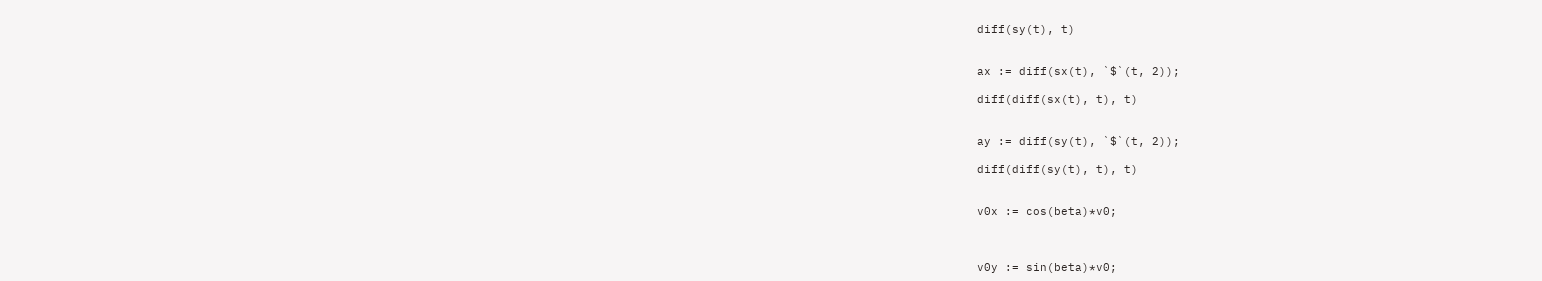diff(sy(t), t)


ax := diff(sx(t), `$`(t, 2));

diff(diff(sx(t), t), t)


ay := diff(sy(t), `$`(t, 2));

diff(diff(sy(t), t), t)


v0x := cos(beta)*v0;



v0y := sin(beta)*v0;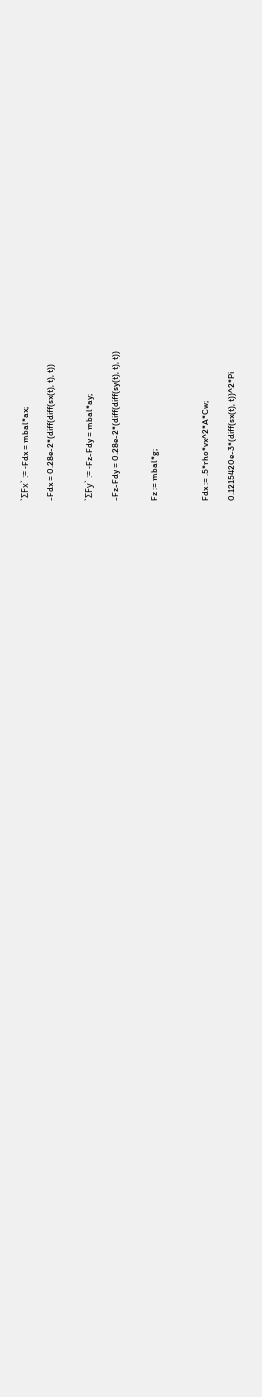`ΣFx` := -Fdx = mbal*ax;

-Fdx = 0.28e-2*(diff(diff(sx(t), t), t))


`ΣFy` := -Fz-Fdy = mbal*ay;

-Fz-Fdy = 0.28e-2*(diff(diff(sy(t), t), t))


Fz := mbal*g;



Fdx := .5*rho*vx^2*A*Cw;

0.1215420e-3*(diff(sx(t), t))^2*Pi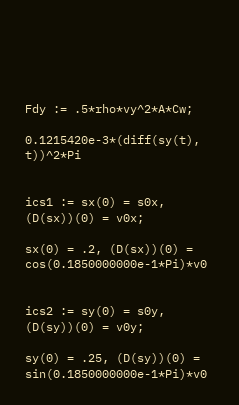Fdy := .5*rho*vy^2*A*Cw;

0.1215420e-3*(diff(sy(t), t))^2*Pi


ics1 := sx(0) = s0x, (D(sx))(0) = v0x;

sx(0) = .2, (D(sx))(0) = cos(0.1850000000e-1*Pi)*v0


ics2 := sy(0) = s0y, (D(sy))(0) = v0y;

sy(0) = .25, (D(sy))(0) = sin(0.1850000000e-1*Pi)*v0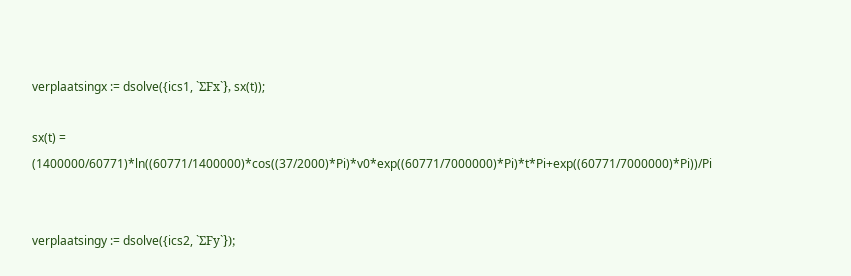verplaatsingx := dsolve({ics1, `ΣFx`}, sx(t));

sx(t) = (1400000/60771)*ln((60771/1400000)*cos((37/2000)*Pi)*v0*exp((60771/7000000)*Pi)*t*Pi+exp((60771/7000000)*Pi))/Pi


verplaatsingy := dsolve({ics2, `ΣFy`});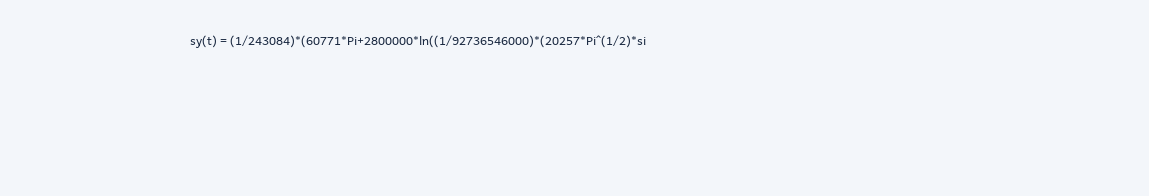sy(t) = (1/243084)*(60771*Pi+2800000*ln((1/92736546000)*(20257*Pi^(1/2)*si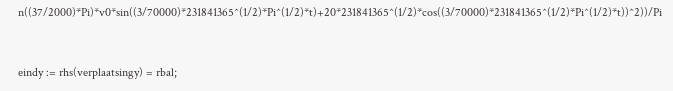n((37/2000)*Pi)*v0*sin((3/70000)*231841365^(1/2)*Pi^(1/2)*t)+20*231841365^(1/2)*cos((3/70000)*231841365^(1/2)*Pi^(1/2)*t))^2))/Pi


eindy := rhs(verplaatsingy) = rbal;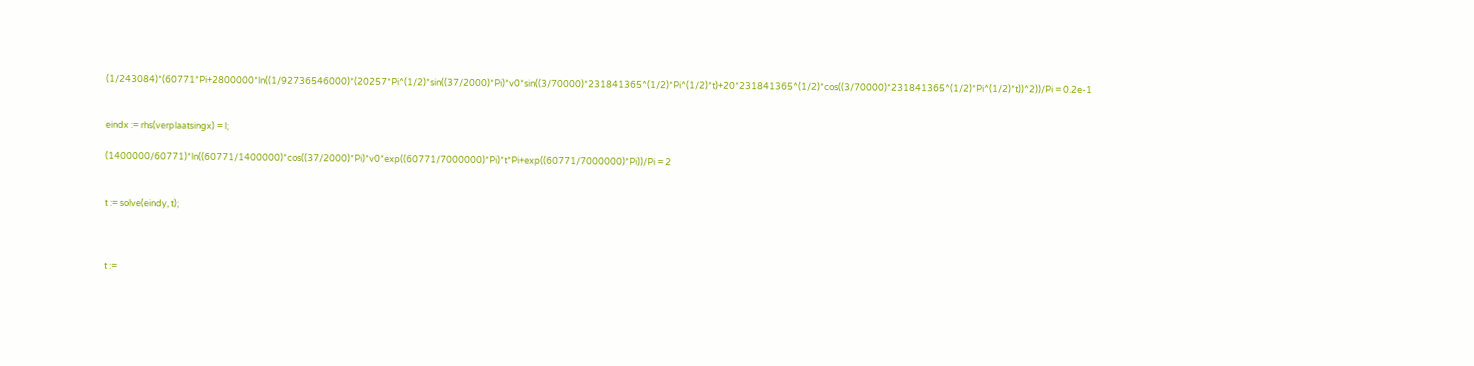(1/243084)*(60771*Pi+2800000*ln((1/92736546000)*(20257*Pi^(1/2)*sin((37/2000)*Pi)*v0*sin((3/70000)*231841365^(1/2)*Pi^(1/2)*t)+20*231841365^(1/2)*cos((3/70000)*231841365^(1/2)*Pi^(1/2)*t))^2))/Pi = 0.2e-1


eindx := rhs(verplaatsingx) = l;

(1400000/60771)*ln((60771/1400000)*cos((37/2000)*Pi)*v0*exp((60771/7000000)*Pi)*t*Pi+exp((60771/7000000)*Pi))/Pi = 2


t := solve(eindy, t);



t :=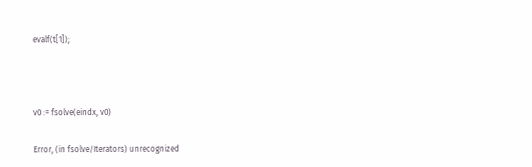evalf(t[1]);



v0 := fsolve(eindx, v0)

Error, (in fsolve/Iterators) unrecognized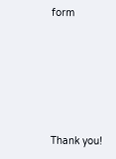form







Thank you!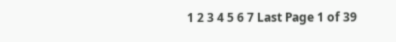1 2 3 4 5 6 7 Last Page 1 of 39